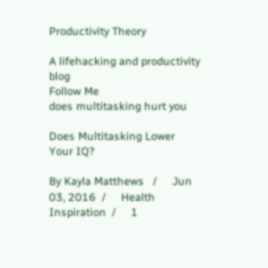Productivity Theory

A lifehacking and productivity blog
Follow Me
does multitasking hurt you

Does Multitasking Lower Your IQ?

By Kayla Matthews   /     Jun 03, 2016  /     Health Inspiration  /     1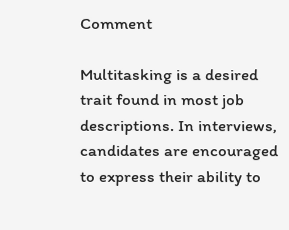Comment

Multitasking is a desired trait found in most job descriptions. In interviews, candidates are encouraged to express their ability to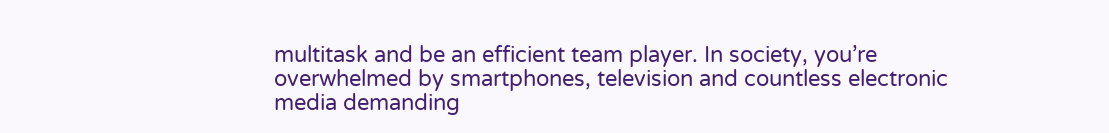multitask and be an efficient team player. In society, you’re overwhelmed by smartphones, television and countless electronic media demanding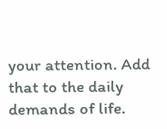your attention. Add that to the daily demands of life.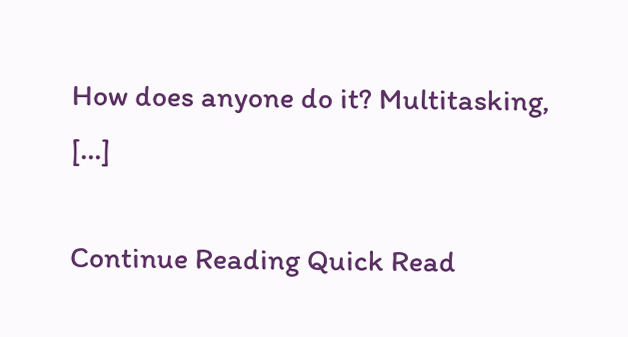How does anyone do it? Multitasking, […]

Continue Reading Quick Read